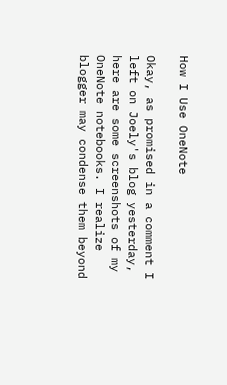How I Use OneNote

Okay, as promised in a comment I left on Joely's blog yesterday, here are some screenshots of my OneNote notebooks. I realize blogger may condense them beyond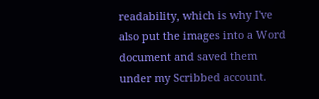readability, which is why I've also put the images into a Word document and saved them under my Scribbed account.